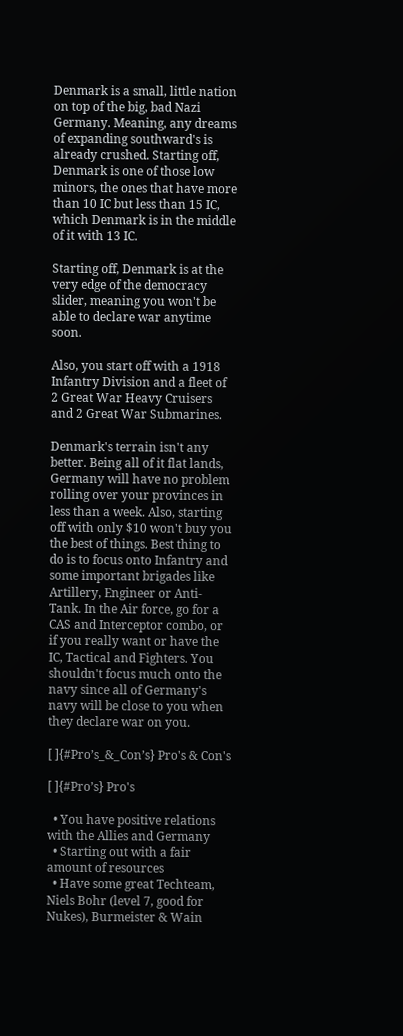Denmark is a small, little nation on top of the big, bad Nazi Germany. Meaning, any dreams of expanding southward's is already crushed. Starting off, Denmark is one of those low minors, the ones that have more than 10 IC but less than 15 IC, which Denmark is in the middle of it with 13 IC.

Starting off, Denmark is at the very edge of the democracy slider, meaning you won't be able to declare war anytime soon.

Also, you start off with a 1918 Infantry Division and a fleet of 2 Great War Heavy Cruisers and 2 Great War Submarines.

Denmark's terrain isn't any better. Being all of it flat lands, Germany will have no problem rolling over your provinces in less than a week. Also, starting off with only $10 won't buy you the best of things. Best thing to do is to focus onto Infantry and some important brigades like Artillery, Engineer or Anti-Tank. In the Air force, go for a CAS and Interceptor combo, or if you really want or have the IC, Tactical and Fighters. You shouldn't focus much onto the navy since all of Germany's navy will be close to you when they declare war on you.

[ ]{#Pro’s_&_Con’s} Pro's & Con's

[ ]{#Pro’s} Pro's

  • You have positive relations with the Allies and Germany
  • Starting out with a fair amount of resources
  • Have some great Techteam, Niels Bohr (level 7, good for Nukes), Burmeister & Wain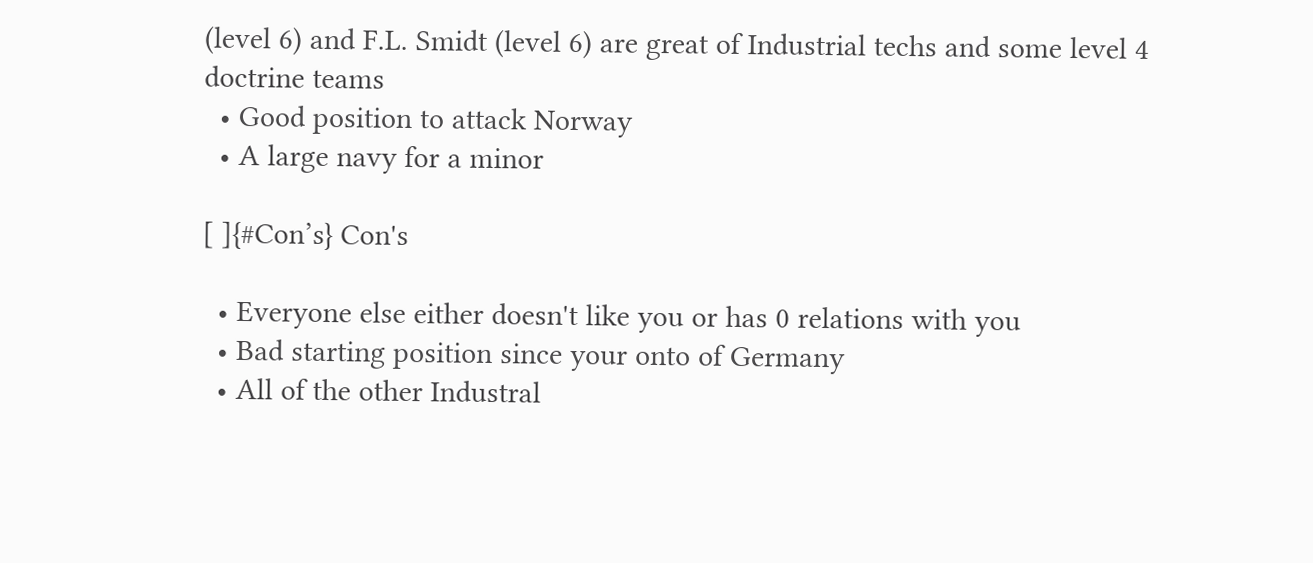(level 6) and F.L. Smidt (level 6) are great of Industrial techs and some level 4 doctrine teams
  • Good position to attack Norway
  • A large navy for a minor

[ ]{#Con’s} Con's

  • Everyone else either doesn't like you or has 0 relations with you
  • Bad starting position since your onto of Germany
  • All of the other Industral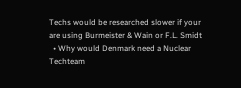Techs would be researched slower if your are using Burmeister & Wain or F.L. Smidt
  • Why would Denmark need a Nuclear Techteam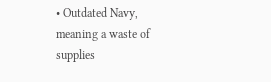• Outdated Navy, meaning a waste of supplies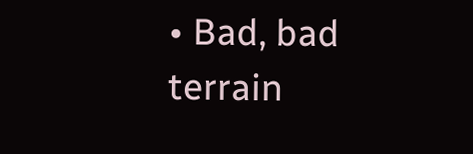• Bad, bad terrain